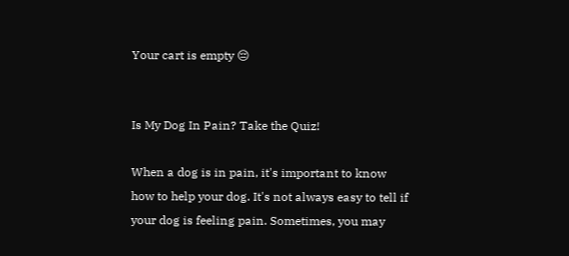Your cart is empty 😔


Is My Dog In Pain? Take the Quiz!

When a dog is in pain, it's important to know how to help your dog. It's not always easy to tell if your dog is feeling pain. Sometimes, you may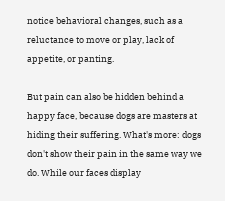notice behavioral changes, such as a reluctance to move or play, lack of appetite, or panting.

But pain can also be hidden behind a happy face, because dogs are masters at hiding their suffering. What's more: dogs don't show their pain in the same way we do. While our faces display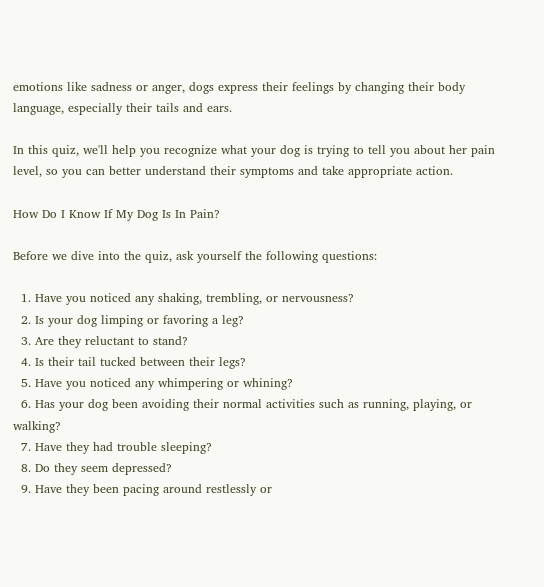emotions like sadness or anger, dogs express their feelings by changing their body language, especially their tails and ears.

In this quiz, we'll help you recognize what your dog is trying to tell you about her pain level, so you can better understand their symptoms and take appropriate action.

How Do I Know If My Dog Is In Pain?

Before we dive into the quiz, ask yourself the following questions:

  1. Have you noticed any shaking, trembling, or nervousness?
  2. Is your dog limping or favoring a leg?
  3. Are they reluctant to stand?
  4. Is their tail tucked between their legs?
  5. Have you noticed any whimpering or whining?
  6. Has your dog been avoiding their normal activities such as running, playing, or walking?
  7. Have they had trouble sleeping?
  8. Do they seem depressed?
  9. Have they been pacing around restlessly or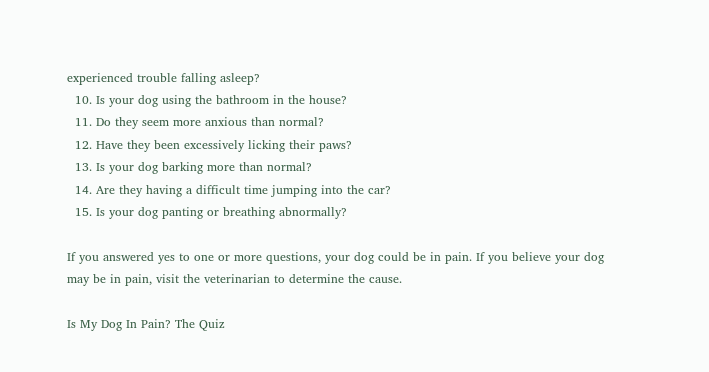experienced trouble falling asleep?
  10. Is your dog using the bathroom in the house?
  11. Do they seem more anxious than normal?
  12. Have they been excessively licking their paws?
  13. Is your dog barking more than normal?
  14. Are they having a difficult time jumping into the car?
  15. Is your dog panting or breathing abnormally?

If you answered yes to one or more questions, your dog could be in pain. If you believe your dog may be in pain, visit the veterinarian to determine the cause.

Is My Dog In Pain? The Quiz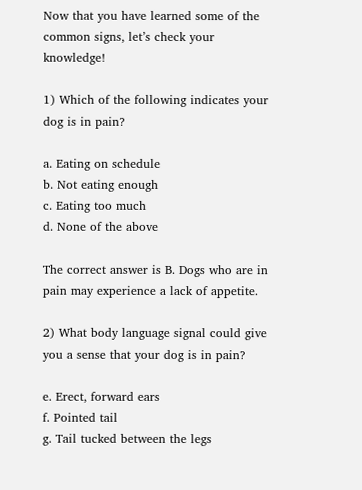Now that you have learned some of the common signs, let’s check your knowledge!

1) Which of the following indicates your dog is in pain?

a. Eating on schedule
b. Not eating enough
c. Eating too much
d. None of the above

The correct answer is B. Dogs who are in pain may experience a lack of appetite.

2) What body language signal could give you a sense that your dog is in pain?

e. Erect, forward ears
f. Pointed tail
g. Tail tucked between the legs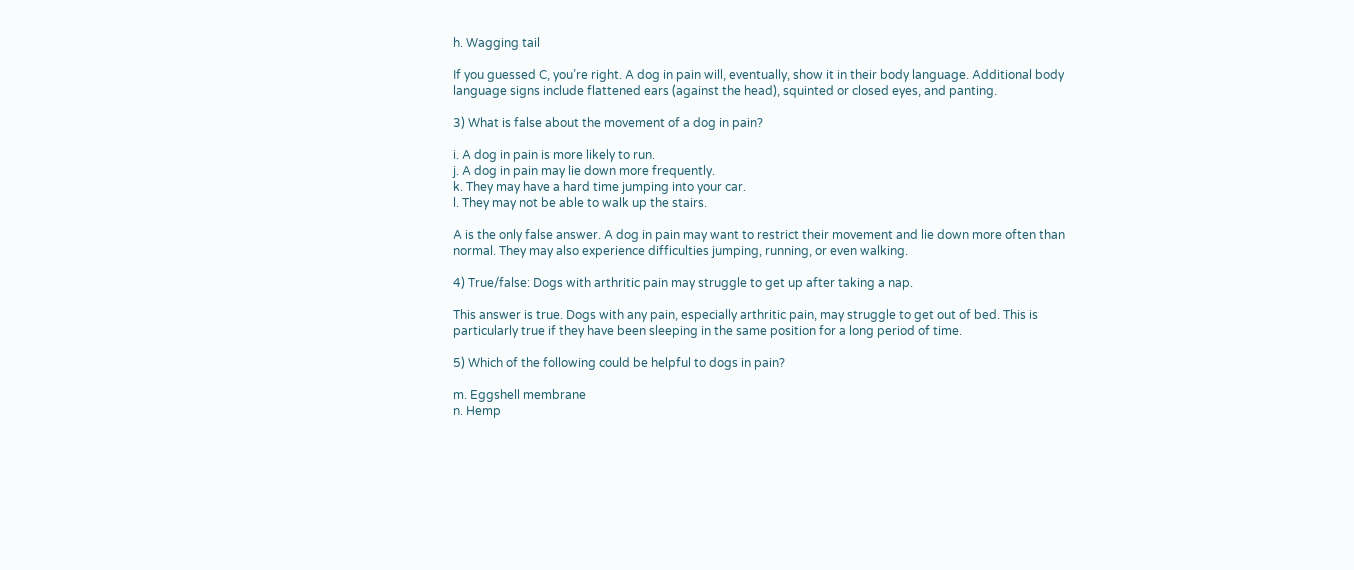h. Wagging tail

If you guessed C, you’re right. A dog in pain will, eventually, show it in their body language. Additional body language signs include flattened ears (against the head), squinted or closed eyes, and panting.

3) What is false about the movement of a dog in pain?

i. A dog in pain is more likely to run.
j. A dog in pain may lie down more frequently.
k. They may have a hard time jumping into your car.
l. They may not be able to walk up the stairs.

A is the only false answer. A dog in pain may want to restrict their movement and lie down more often than normal. They may also experience difficulties jumping, running, or even walking.

4) True/false: Dogs with arthritic pain may struggle to get up after taking a nap.

This answer is true. Dogs with any pain, especially arthritic pain, may struggle to get out of bed. This is particularly true if they have been sleeping in the same position for a long period of time.

5) Which of the following could be helpful to dogs in pain?

m. Eggshell membrane
n. Hemp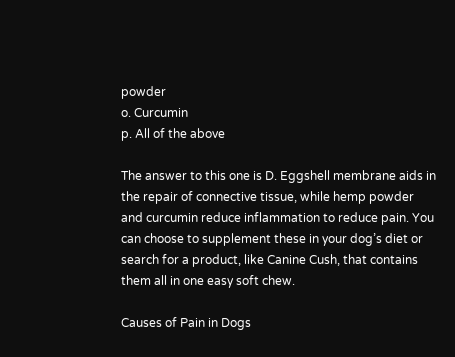powder
o. Curcumin
p. All of the above

The answer to this one is D. Eggshell membrane aids in the repair of connective tissue, while hemp powder and curcumin reduce inflammation to reduce pain. You can choose to supplement these in your dog’s diet or search for a product, like Canine Cush, that contains them all in one easy soft chew.

Causes of Pain in Dogs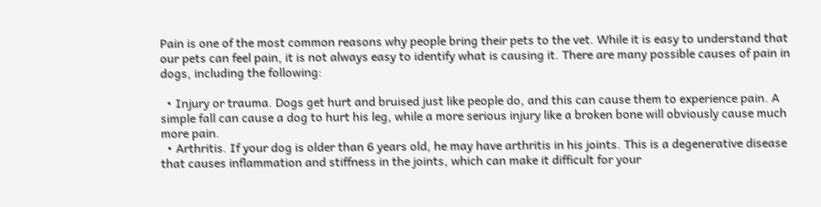Pain is one of the most common reasons why people bring their pets to the vet. While it is easy to understand that our pets can feel pain, it is not always easy to identify what is causing it. There are many possible causes of pain in dogs, including the following:

  • Injury or trauma. Dogs get hurt and bruised just like people do, and this can cause them to experience pain. A simple fall can cause a dog to hurt his leg, while a more serious injury like a broken bone will obviously cause much more pain.
  • Arthritis. If your dog is older than 6 years old, he may have arthritis in his joints. This is a degenerative disease that causes inflammation and stiffness in the joints, which can make it difficult for your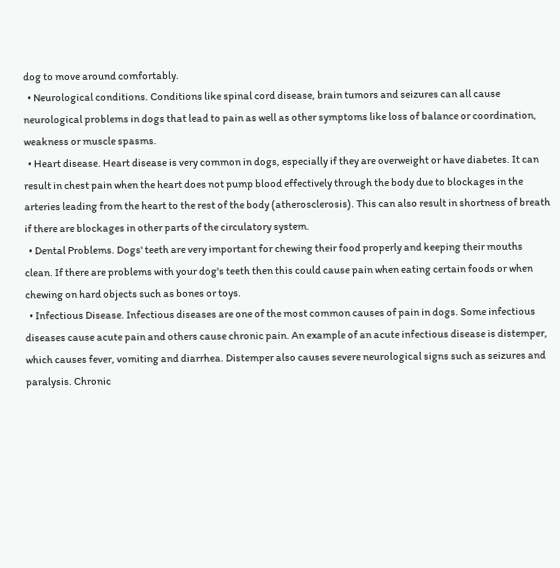dog to move around comfortably.
  • Neurological conditions. Conditions like spinal cord disease, brain tumors and seizures can all cause neurological problems in dogs that lead to pain as well as other symptoms like loss of balance or coordination, weakness or muscle spasms.
  • Heart disease. Heart disease is very common in dogs, especially if they are overweight or have diabetes. It can result in chest pain when the heart does not pump blood effectively through the body due to blockages in the arteries leading from the heart to the rest of the body (atherosclerosis). This can also result in shortness of breath if there are blockages in other parts of the circulatory system.
  • Dental Problems. Dogs' teeth are very important for chewing their food properly and keeping their mouths clean. If there are problems with your dog's teeth then this could cause pain when eating certain foods or when chewing on hard objects such as bones or toys.
  • Infectious Disease. Infectious diseases are one of the most common causes of pain in dogs. Some infectious diseases cause acute pain and others cause chronic pain. An example of an acute infectious disease is distemper, which causes fever, vomiting and diarrhea. Distemper also causes severe neurological signs such as seizures and paralysis. Chronic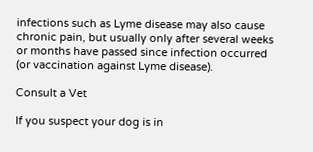infections such as Lyme disease may also cause chronic pain, but usually only after several weeks or months have passed since infection occurred (or vaccination against Lyme disease).

Consult a Vet

If you suspect your dog is in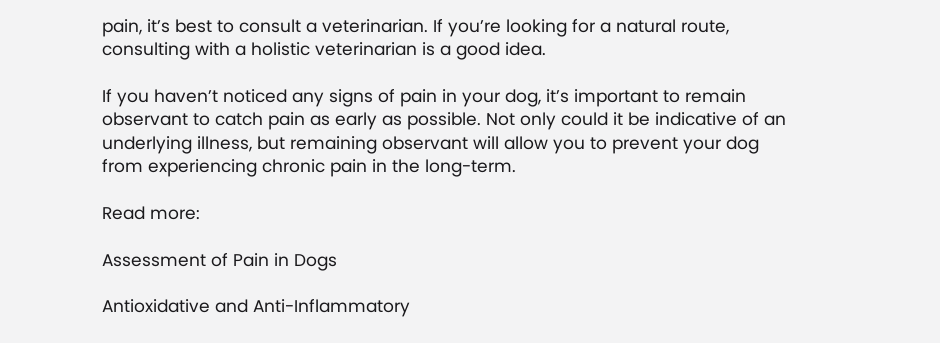pain, it’s best to consult a veterinarian. If you’re looking for a natural route, consulting with a holistic veterinarian is a good idea.

If you haven’t noticed any signs of pain in your dog, it’s important to remain observant to catch pain as early as possible. Not only could it be indicative of an underlying illness, but remaining observant will allow you to prevent your dog from experiencing chronic pain in the long-term.

Read more:

Assessment of Pain in Dogs

Antioxidative and Anti-Inflammatory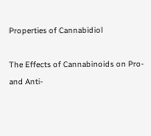Properties of Cannabidiol

The Effects of Cannabinoids on Pro- and Anti-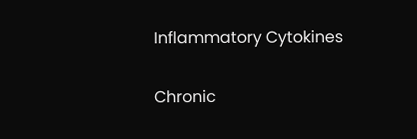Inflammatory Cytokines

Chronic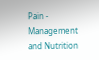Pain - Management and Nutrition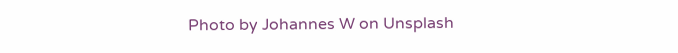Photo by Johannes W on Unsplash